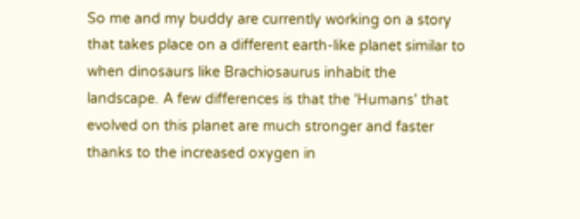So me and my buddy are currently working on a story that takes place on a different earth-like planet similar to when dinosaurs like Brachiosaurus inhabit the landscape. A few differences is that the 'Humans' that evolved on this planet are much stronger and faster thanks to the increased oxygen in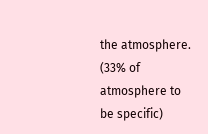the atmosphere. (33% of atmosphere to be specific)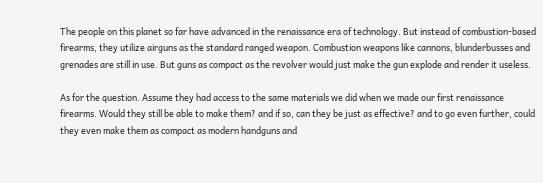The people on this planet so far have advanced in the renaissance era of technology. But instead of combustion-based firearms, they utilize airguns as the standard ranged weapon. Combustion weapons like cannons, blunderbusses and grenades are still in use. But guns as compact as the revolver would just make the gun explode and render it useless.

As for the question. Assume they had access to the same materials we did when we made our first renaissance firearms. Would they still be able to make them? and if so, can they be just as effective? and to go even further, could they even make them as compact as modern handguns and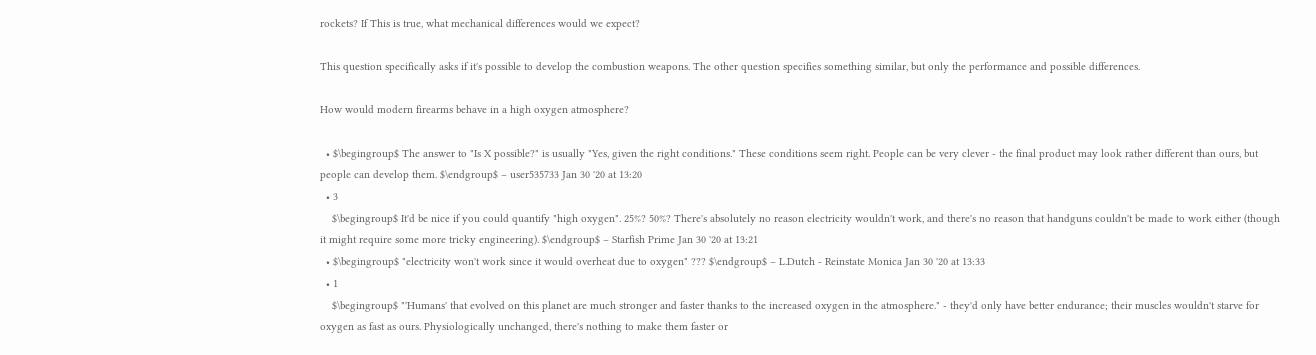rockets? If This is true, what mechanical differences would we expect?

This question specifically asks if it's possible to develop the combustion weapons. The other question specifies something similar, but only the performance and possible differences.

How would modern firearms behave in a high oxygen atmosphere?

  • $\begingroup$ The answer to "Is X possible?" is usually "Yes, given the right conditions." These conditions seem right. People can be very clever - the final product may look rather different than ours, but people can develop them. $\endgroup$ – user535733 Jan 30 '20 at 13:20
  • 3
    $\begingroup$ It'd be nice if you could quantify "high oxygen". 25%? 50%? There's absolutely no reason electricity wouldn't work, and there's no reason that handguns couldn't be made to work either (though it might require some more tricky engineering). $\endgroup$ – Starfish Prime Jan 30 '20 at 13:21
  • $\begingroup$ "electricity won't work since it would overheat due to oxygen" ??? $\endgroup$ – L.Dutch - Reinstate Monica Jan 30 '20 at 13:33
  • 1
    $\begingroup$ "'Humans' that evolved on this planet are much stronger and faster thanks to the increased oxygen in the atmosphere." - they'd only have better endurance; their muscles wouldn't starve for oxygen as fast as ours. Physiologically unchanged, there's nothing to make them faster or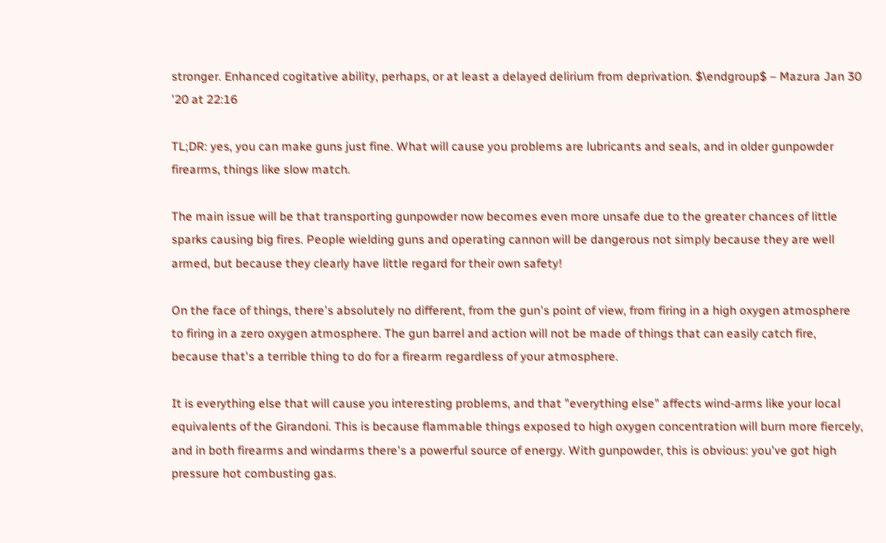stronger. Enhanced cogitative ability, perhaps, or at least a delayed delirium from deprivation. $\endgroup$ – Mazura Jan 30 '20 at 22:16

TL;DR: yes, you can make guns just fine. What will cause you problems are lubricants and seals, and in older gunpowder firearms, things like slow match.

The main issue will be that transporting gunpowder now becomes even more unsafe due to the greater chances of little sparks causing big fires. People wielding guns and operating cannon will be dangerous not simply because they are well armed, but because they clearly have little regard for their own safety!

On the face of things, there's absolutely no different, from the gun's point of view, from firing in a high oxygen atmosphere to firing in a zero oxygen atmosphere. The gun barrel and action will not be made of things that can easily catch fire, because that's a terrible thing to do for a firearm regardless of your atmosphere.

It is everything else that will cause you interesting problems, and that "everything else" affects wind-arms like your local equivalents of the Girandoni. This is because flammable things exposed to high oxygen concentration will burn more fiercely, and in both firearms and windarms there's a powerful source of energy. With gunpowder, this is obvious: you've got high pressure hot combusting gas.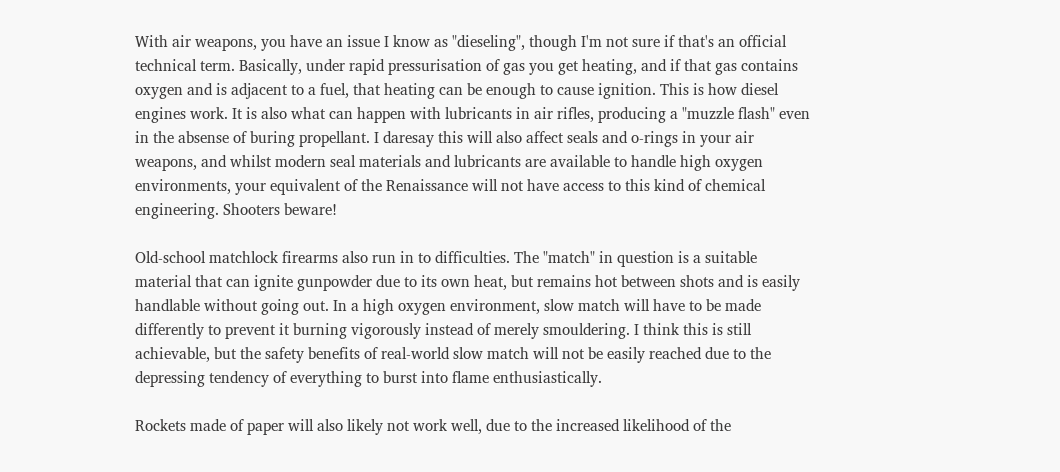With air weapons, you have an issue I know as "dieseling", though I'm not sure if that's an official technical term. Basically, under rapid pressurisation of gas you get heating, and if that gas contains oxygen and is adjacent to a fuel, that heating can be enough to cause ignition. This is how diesel engines work. It is also what can happen with lubricants in air rifles, producing a "muzzle flash" even in the absense of buring propellant. I daresay this will also affect seals and o-rings in your air weapons, and whilst modern seal materials and lubricants are available to handle high oxygen environments, your equivalent of the Renaissance will not have access to this kind of chemical engineering. Shooters beware!

Old-school matchlock firearms also run in to difficulties. The "match" in question is a suitable material that can ignite gunpowder due to its own heat, but remains hot between shots and is easily handlable without going out. In a high oxygen environment, slow match will have to be made differently to prevent it burning vigorously instead of merely smouldering. I think this is still achievable, but the safety benefits of real-world slow match will not be easily reached due to the depressing tendency of everything to burst into flame enthusiastically.

Rockets made of paper will also likely not work well, due to the increased likelihood of the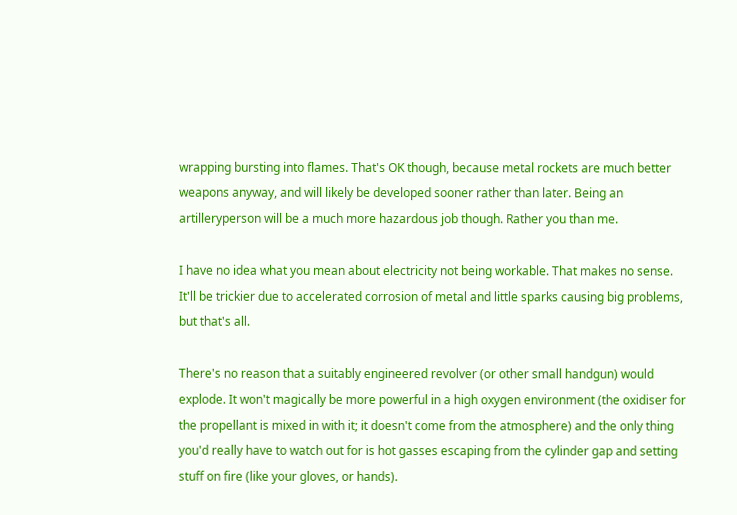wrapping bursting into flames. That's OK though, because metal rockets are much better weapons anyway, and will likely be developed sooner rather than later. Being an artilleryperson will be a much more hazardous job though. Rather you than me.

I have no idea what you mean about electricity not being workable. That makes no sense. It'll be trickier due to accelerated corrosion of metal and little sparks causing big problems, but that's all.

There's no reason that a suitably engineered revolver (or other small handgun) would explode. It won't magically be more powerful in a high oxygen environment (the oxidiser for the propellant is mixed in with it; it doesn't come from the atmosphere) and the only thing you'd really have to watch out for is hot gasses escaping from the cylinder gap and setting stuff on fire (like your gloves, or hands).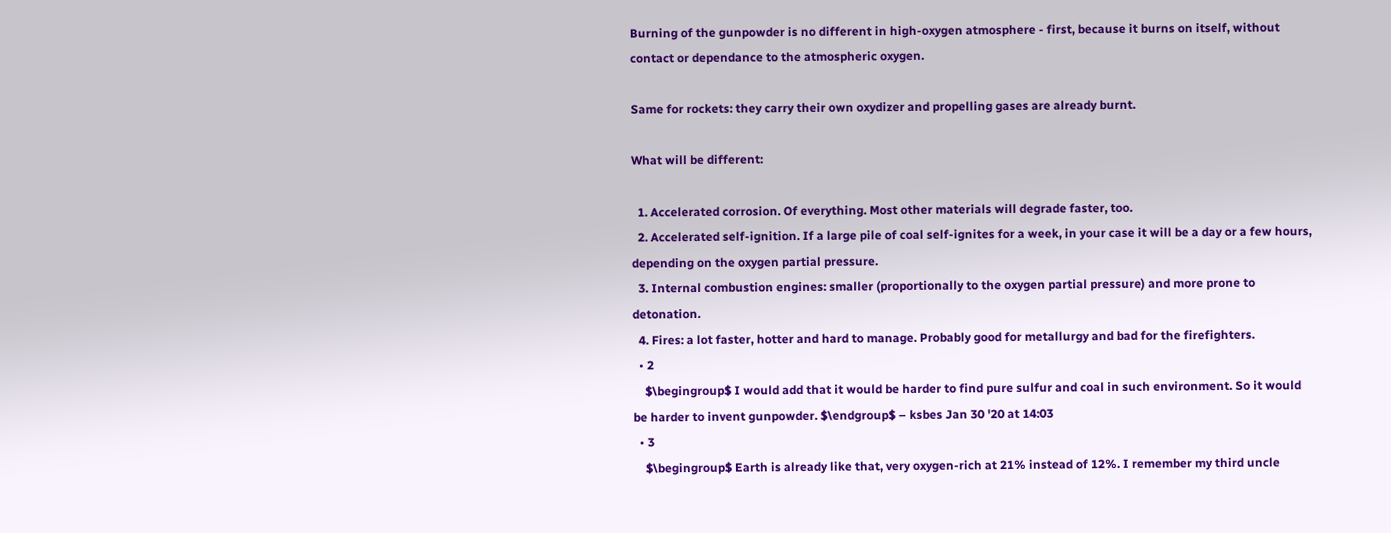Burning of the gunpowder is no different in high-oxygen atmosphere - first, because it burns on itself, without contact or dependance to the atmospheric oxygen.

Same for rockets: they carry their own oxydizer and propelling gases are already burnt.

What will be different:

  1. Accelerated corrosion. Of everything. Most other materials will degrade faster, too.
  2. Accelerated self-ignition. If a large pile of coal self-ignites for a week, in your case it will be a day or a few hours, depending on the oxygen partial pressure.
  3. Internal combustion engines: smaller (proportionally to the oxygen partial pressure) and more prone to detonation.
  4. Fires: a lot faster, hotter and hard to manage. Probably good for metallurgy and bad for the firefighters.
  • 2
    $\begingroup$ I would add that it would be harder to find pure sulfur and coal in such environment. So it would be harder to invent gunpowder. $\endgroup$ – ksbes Jan 30 '20 at 14:03
  • 3
    $\begingroup$ Earth is already like that, very oxygen-rich at 21% instead of 12%. I remember my third uncle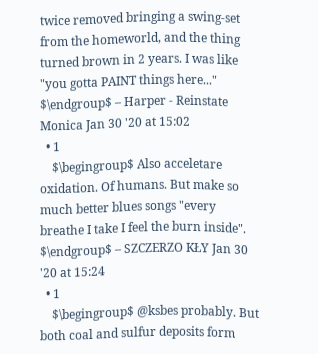twice removed bringing a swing-set from the homeworld, and the thing turned brown in 2 years. I was like "you gotta PAINT things here..." $\endgroup$ – Harper - Reinstate Monica Jan 30 '20 at 15:02
  • 1
    $\begingroup$ Also acceletare oxidation. Of humans. But make so much better blues songs "every breathe I take I feel the burn inside". $\endgroup$ – SZCZERZO KŁY Jan 30 '20 at 15:24
  • 1
    $\begingroup$ @ksbes probably. But both coal and sulfur deposits form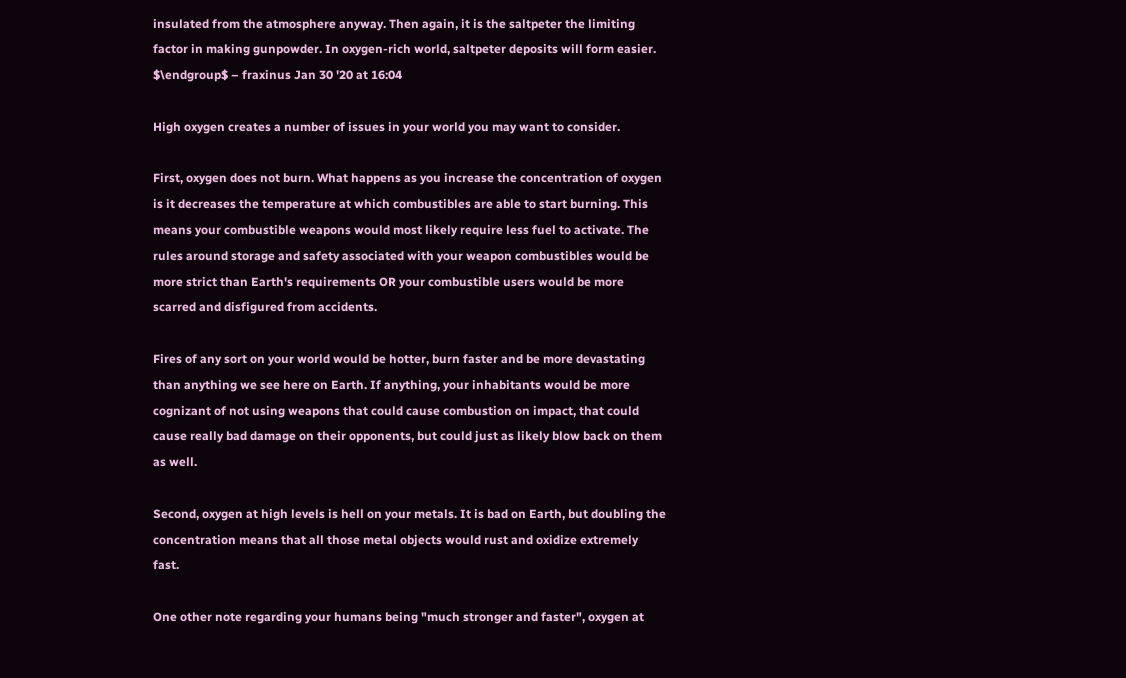insulated from the atmosphere anyway. Then again, it is the saltpeter the limiting factor in making gunpowder. In oxygen-rich world, saltpeter deposits will form easier. $\endgroup$ – fraxinus Jan 30 '20 at 16:04

High oxygen creates a number of issues in your world you may want to consider.

First, oxygen does not burn. What happens as you increase the concentration of oxygen is it decreases the temperature at which combustibles are able to start burning. This means your combustible weapons would most likely require less fuel to activate. The rules around storage and safety associated with your weapon combustibles would be more strict than Earth's requirements OR your combustible users would be more scarred and disfigured from accidents.

Fires of any sort on your world would be hotter, burn faster and be more devastating than anything we see here on Earth. If anything, your inhabitants would be more cognizant of not using weapons that could cause combustion on impact, that could cause really bad damage on their opponents, but could just as likely blow back on them as well.

Second, oxygen at high levels is hell on your metals. It is bad on Earth, but doubling the concentration means that all those metal objects would rust and oxidize extremely fast.

One other note regarding your humans being "much stronger and faster", oxygen at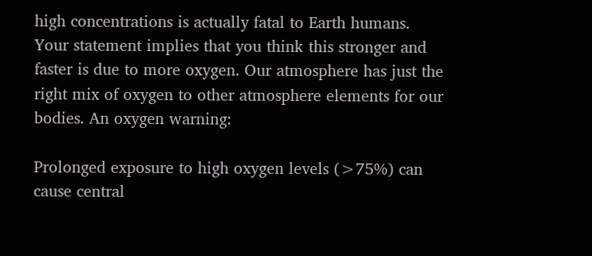high concentrations is actually fatal to Earth humans. Your statement implies that you think this stronger and faster is due to more oxygen. Our atmosphere has just the right mix of oxygen to other atmosphere elements for our bodies. An oxygen warning:

Prolonged exposure to high oxygen levels (>75%) can cause central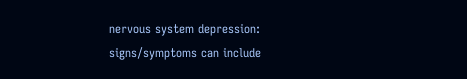nervous system depression: signs/symptoms can include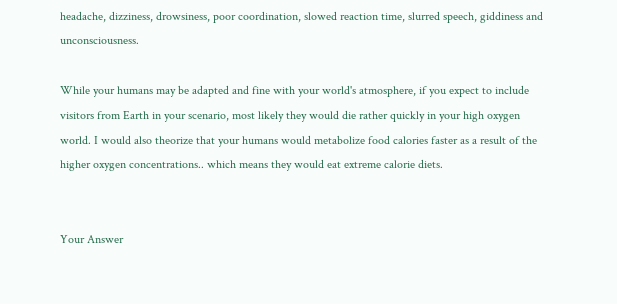headache, dizziness, drowsiness, poor coordination, slowed reaction time, slurred speech, giddiness and unconsciousness.

While your humans may be adapted and fine with your world's atmosphere, if you expect to include visitors from Earth in your scenario, most likely they would die rather quickly in your high oxygen world. I would also theorize that your humans would metabolize food calories faster as a result of the higher oxygen concentrations.. which means they would eat extreme calorie diets.


Your Answer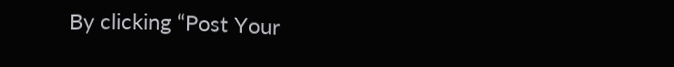By clicking “Post Your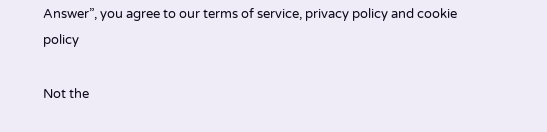Answer”, you agree to our terms of service, privacy policy and cookie policy

Not the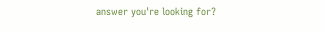answer you're looking for?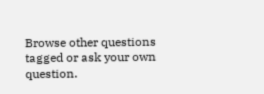Browse other questions tagged or ask your own question.